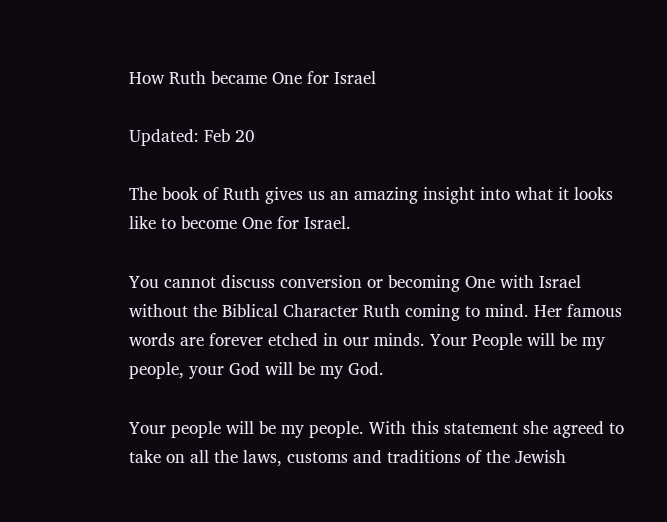How Ruth became One for Israel

Updated: Feb 20

The book of Ruth gives us an amazing insight into what it looks like to become One for Israel.

You cannot discuss conversion or becoming One with Israel without the Biblical Character Ruth coming to mind. Her famous words are forever etched in our minds. Your People will be my people, your God will be my God.

Your people will be my people. With this statement she agreed to take on all the laws, customs and traditions of the Jewish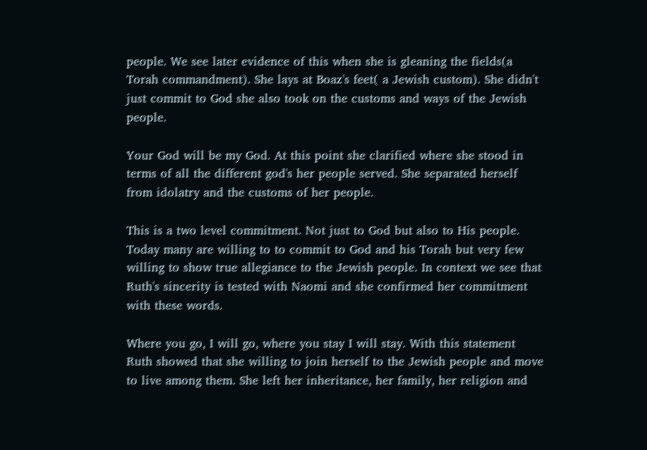people. We see later evidence of this when she is gleaning the fields(a Torah commandment). She lays at Boaz's feet( a Jewish custom). She didn't just commit to God she also took on the customs and ways of the Jewish people.

Your God will be my God. At this point she clarified where she stood in terms of all the different god's her people served. She separated herself from idolatry and the customs of her people.

This is a two level commitment. Not just to God but also to His people. Today many are willing to to commit to God and his Torah but very few willing to show true allegiance to the Jewish people. In context we see that Ruth's sincerity is tested with Naomi and she confirmed her commitment with these words.

Where you go, I will go, where you stay I will stay. With this statement Ruth showed that she willing to join herself to the Jewish people and move to live among them. She left her inheritance, her family, her religion and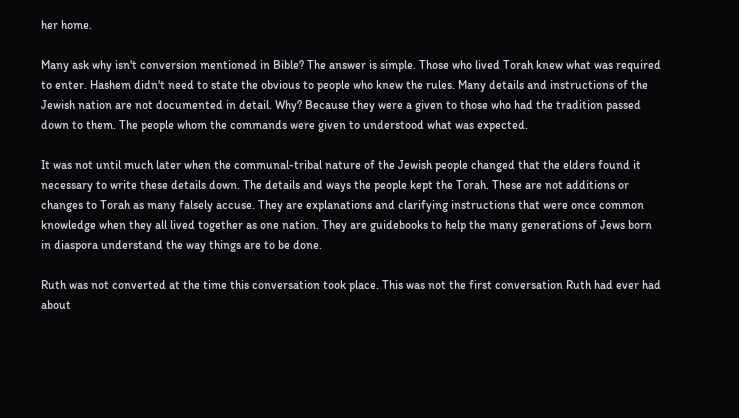her home.

Many ask why isn't conversion mentioned in Bible? The answer is simple. Those who lived Torah knew what was required to enter. Hashem didn't need to state the obvious to people who knew the rules. Many details and instructions of the Jewish nation are not documented in detail. Why? Because they were a given to those who had the tradition passed down to them. The people whom the commands were given to understood what was expected.

It was not until much later when the communal-tribal nature of the Jewish people changed that the elders found it necessary to write these details down. The details and ways the people kept the Torah. These are not additions or changes to Torah as many falsely accuse. They are explanations and clarifying instructions that were once common knowledge when they all lived together as one nation. They are guidebooks to help the many generations of Jews born in diaspora understand the way things are to be done.

Ruth was not converted at the time this conversation took place. This was not the first conversation Ruth had ever had about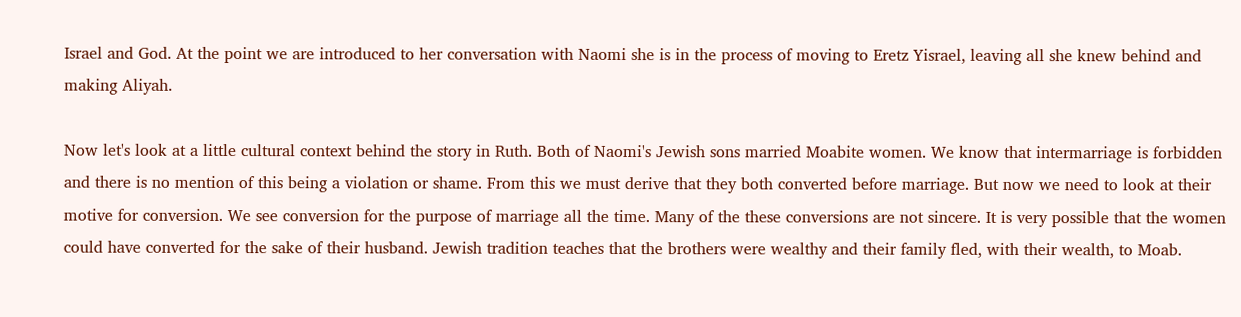Israel and God. At the point we are introduced to her conversation with Naomi she is in the process of moving to Eretz Yisrael, leaving all she knew behind and making Aliyah.

Now let's look at a little cultural context behind the story in Ruth. Both of Naomi's Jewish sons married Moabite women. We know that intermarriage is forbidden and there is no mention of this being a violation or shame. From this we must derive that they both converted before marriage. But now we need to look at their motive for conversion. We see conversion for the purpose of marriage all the time. Many of the these conversions are not sincere. It is very possible that the women could have converted for the sake of their husband. Jewish tradition teaches that the brothers were wealthy and their family fled, with their wealth, to Moab.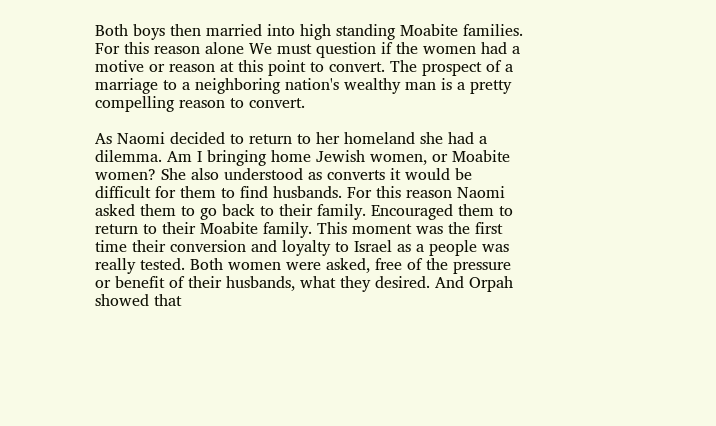Both boys then married into high standing Moabite families. For this reason alone We must question if the women had a motive or reason at this point to convert. The prospect of a marriage to a neighboring nation's wealthy man is a pretty compelling reason to convert.

As Naomi decided to return to her homeland she had a dilemma. Am I bringing home Jewish women, or Moabite women? She also understood as converts it would be difficult for them to find husbands. For this reason Naomi asked them to go back to their family. Encouraged them to return to their Moabite family. This moment was the first time their conversion and loyalty to Israel as a people was really tested. Both women were asked, free of the pressure or benefit of their husbands, what they desired. And Orpah showed that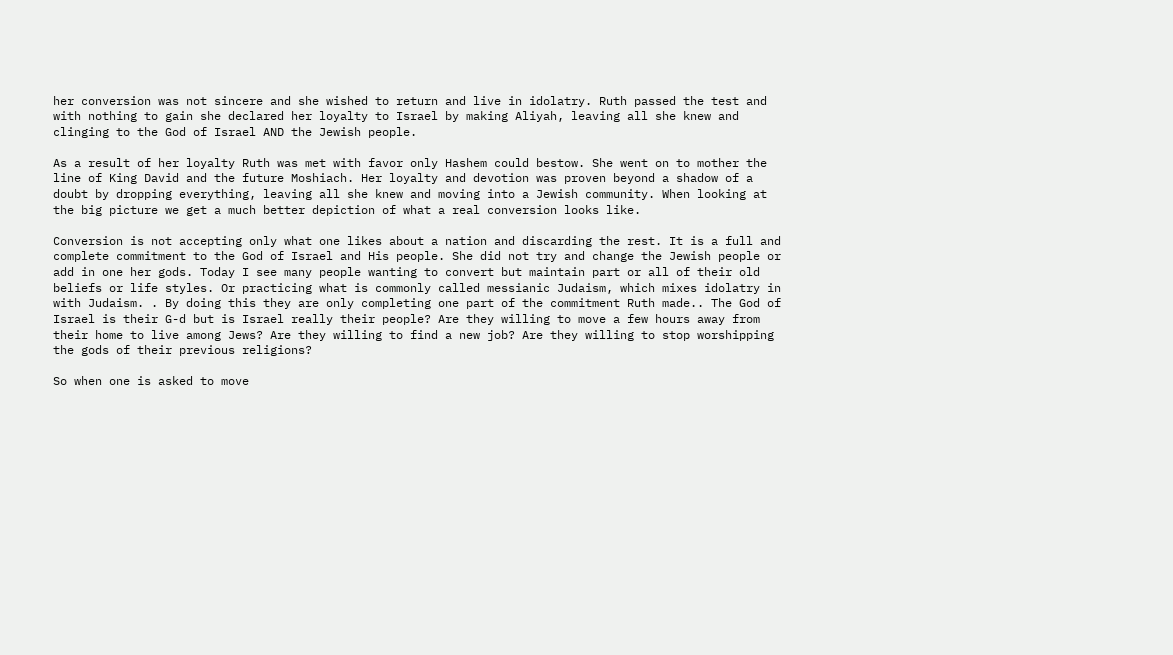her conversion was not sincere and she wished to return and live in idolatry. Ruth passed the test and with nothing to gain she declared her loyalty to Israel by making Aliyah, leaving all she knew and clinging to the God of Israel AND the Jewish people.

As a result of her loyalty Ruth was met with favor only Hashem could bestow. She went on to mother the line of King David and the future Moshiach. Her loyalty and devotion was proven beyond a shadow of a doubt by dropping everything, leaving all she knew and moving into a Jewish community. When looking at the big picture we get a much better depiction of what a real conversion looks like.

Conversion is not accepting only what one likes about a nation and discarding the rest. It is a full and complete commitment to the God of Israel and His people. She did not try and change the Jewish people or add in one her gods. Today I see many people wanting to convert but maintain part or all of their old beliefs or life styles. Or practicing what is commonly called messianic Judaism, which mixes idolatry in with Judaism. . By doing this they are only completing one part of the commitment Ruth made.. The God of Israel is their G-d but is Israel really their people? Are they willing to move a few hours away from their home to live among Jews? Are they willing to find a new job? Are they willing to stop worshipping the gods of their previous religions?

So when one is asked to move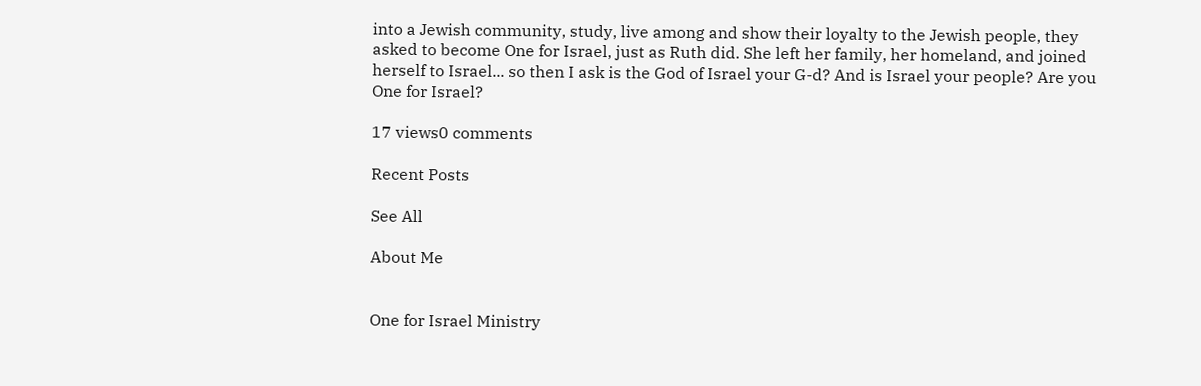into a Jewish community, study, live among and show their loyalty to the Jewish people, they asked to become One for Israel, just as Ruth did. She left her family, her homeland, and joined herself to Israel... so then I ask is the God of Israel your G-d? And is Israel your people? Are you One for Israel?

17 views0 comments

Recent Posts

See All

About Me


One for Israel Ministry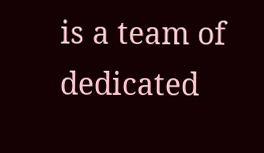is a team of dedicated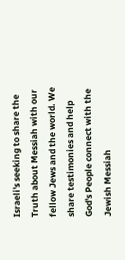Israeli's seeking to share the Truth about Messiah with our fellow Jews and the world. We share testimonies and help God's People connect with the Jewish Messiah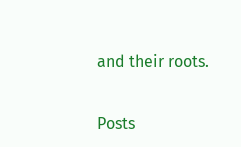and their roots.


Posts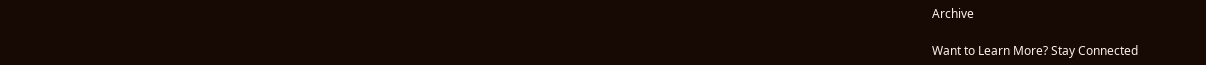Archive

Want to Learn More? Stay Connected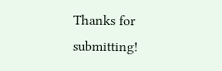Thanks for submitting!